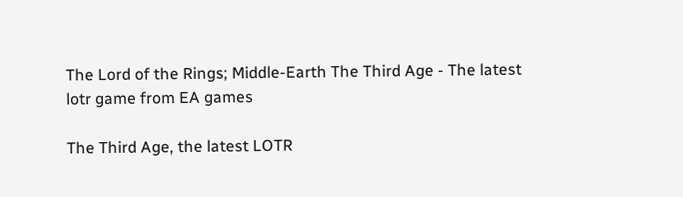The Lord of the Rings; Middle-Earth The Third Age - The latest lotr game from EA games

The Third Age, the latest LOTR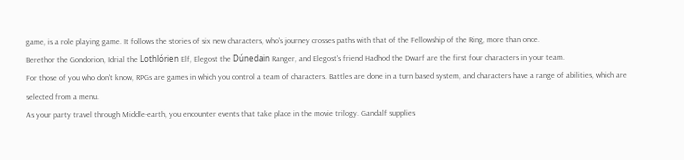game, is a role playing game. It follows the stories of six new characters, who's journey crosses paths with that of the Fellowship of the Ring, more than once.
Berethor the Gondorion, Idrial the Lothlórien Elf, Elegost the Dúnedain Ranger, and Elegost's friend Hadhod the Dwarf are the first four characters in your team.
For those of you who don't know, RPGs are games in which you control a team of characters. Battles are done in a turn based system, and characters have a range of abilities, which are selected from a menu.
As your party travel through Middle-earth, you encounter events that take place in the movie trilogy. Gandalf supplies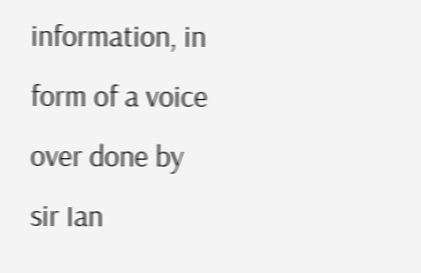information, in form of a voice over done by sir Ian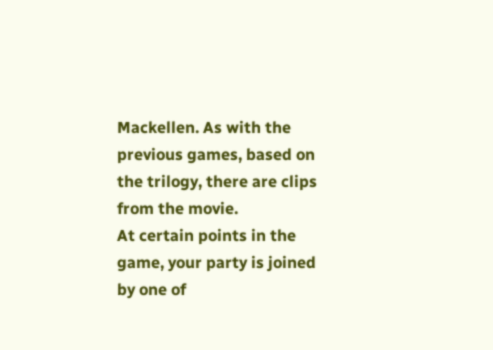Mackellen. As with the previous games, based on the trilogy, there are clips from the movie.
At certain points in the game, your party is joined by one of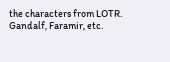the characters from LOTR. Gandalf, Faramir, etc.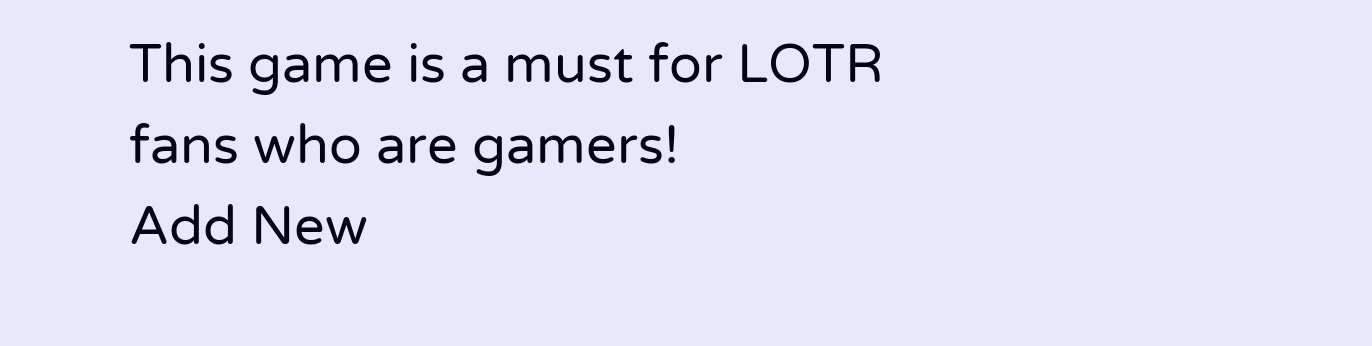This game is a must for LOTR fans who are gamers!
Add New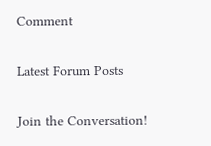Comment

Latest Forum Posts

Join the Conversation!